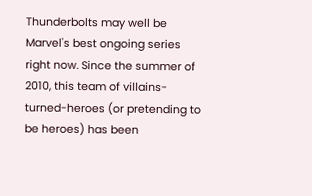Thunderbolts may well be Marvel's best ongoing series right now. Since the summer of 2010, this team of villains-turned-heroes (or pretending to be heroes) has been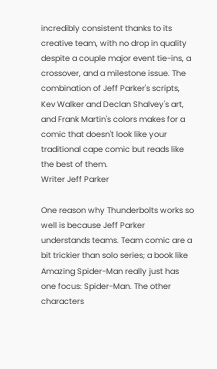incredibly consistent thanks to its creative team, with no drop in quality despite a couple major event tie-ins, a crossover, and a milestone issue. The combination of Jeff Parker's scripts, Kev Walker and Declan Shalvey's art, and Frank Martin's colors makes for a comic that doesn't look like your traditional cape comic but reads like the best of them.
Writer Jeff Parker

One reason why Thunderbolts works so well is because Jeff Parker understands teams. Team comic are a bit trickier than solo series; a book like Amazing Spider-Man really just has one focus: Spider-Man. The other characters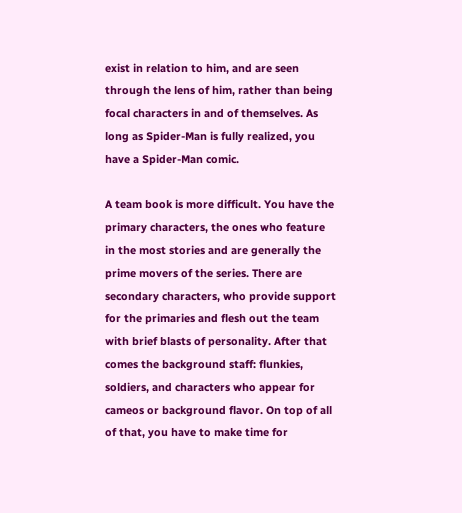exist in relation to him, and are seen through the lens of him, rather than being focal characters in and of themselves. As long as Spider-Man is fully realized, you have a Spider-Man comic.

A team book is more difficult. You have the primary characters, the ones who feature in the most stories and are generally the prime movers of the series. There are secondary characters, who provide support for the primaries and flesh out the team with brief blasts of personality. After that comes the background staff: flunkies, soldiers, and characters who appear for cameos or background flavor. On top of all of that, you have to make time for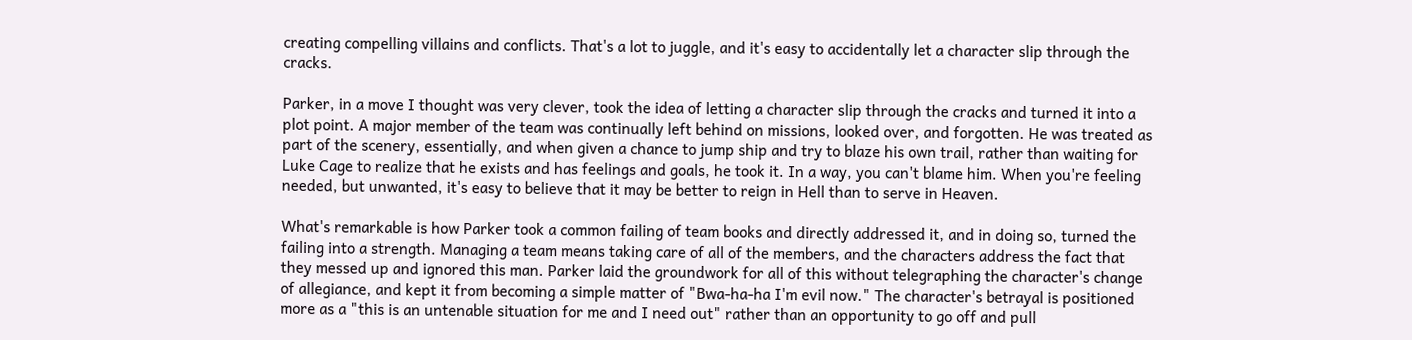creating compelling villains and conflicts. That's a lot to juggle, and it's easy to accidentally let a character slip through the cracks.

Parker, in a move I thought was very clever, took the idea of letting a character slip through the cracks and turned it into a plot point. A major member of the team was continually left behind on missions, looked over, and forgotten. He was treated as part of the scenery, essentially, and when given a chance to jump ship and try to blaze his own trail, rather than waiting for Luke Cage to realize that he exists and has feelings and goals, he took it. In a way, you can't blame him. When you're feeling needed, but unwanted, it's easy to believe that it may be better to reign in Hell than to serve in Heaven.

What's remarkable is how Parker took a common failing of team books and directly addressed it, and in doing so, turned the failing into a strength. Managing a team means taking care of all of the members, and the characters address the fact that they messed up and ignored this man. Parker laid the groundwork for all of this without telegraphing the character's change of allegiance, and kept it from becoming a simple matter of "Bwa-ha-ha I'm evil now." The character's betrayal is positioned more as a "this is an untenable situation for me and I need out" rather than an opportunity to go off and pull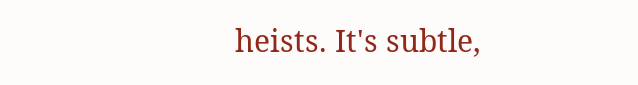heists. It's subtle,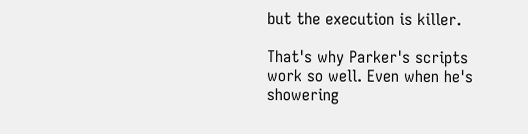but the execution is killer.

That's why Parker's scripts work so well. Even when he's showering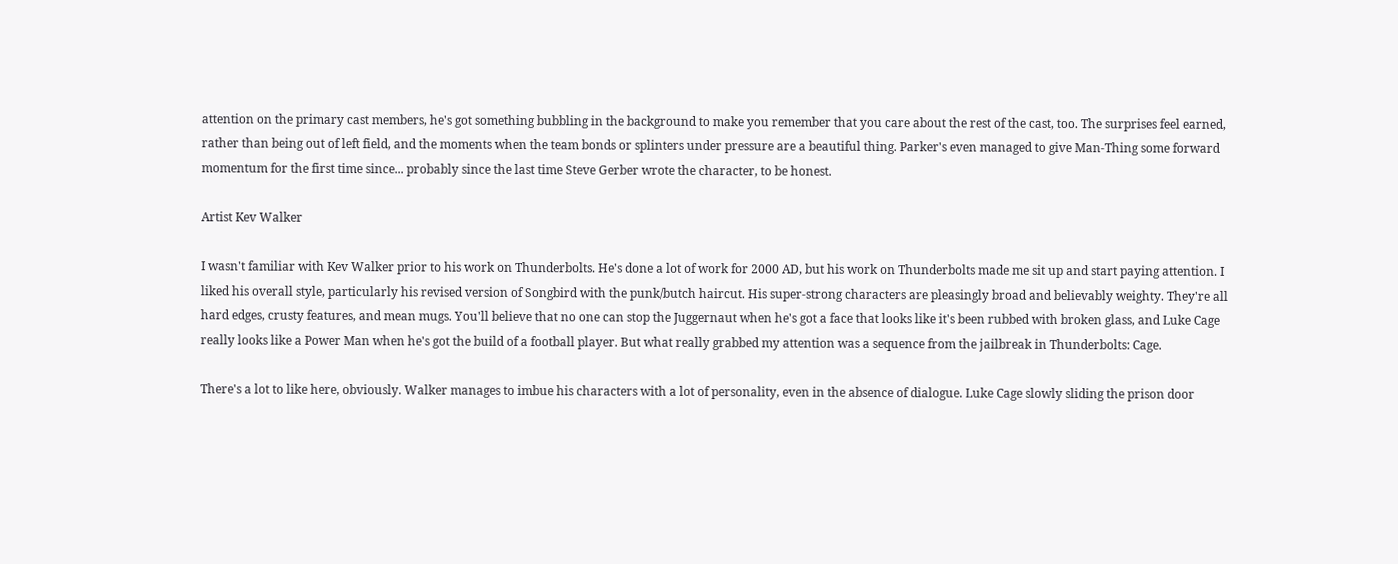attention on the primary cast members, he's got something bubbling in the background to make you remember that you care about the rest of the cast, too. The surprises feel earned, rather than being out of left field, and the moments when the team bonds or splinters under pressure are a beautiful thing. Parker's even managed to give Man-Thing some forward momentum for the first time since... probably since the last time Steve Gerber wrote the character, to be honest.

Artist Kev Walker

I wasn't familiar with Kev Walker prior to his work on Thunderbolts. He's done a lot of work for 2000 AD, but his work on Thunderbolts made me sit up and start paying attention. I liked his overall style, particularly his revised version of Songbird with the punk/butch haircut. His super-strong characters are pleasingly broad and believably weighty. They're all hard edges, crusty features, and mean mugs. You'll believe that no one can stop the Juggernaut when he's got a face that looks like it's been rubbed with broken glass, and Luke Cage really looks like a Power Man when he's got the build of a football player. But what really grabbed my attention was a sequence from the jailbreak in Thunderbolts: Cage.

There's a lot to like here, obviously. Walker manages to imbue his characters with a lot of personality, even in the absence of dialogue. Luke Cage slowly sliding the prison door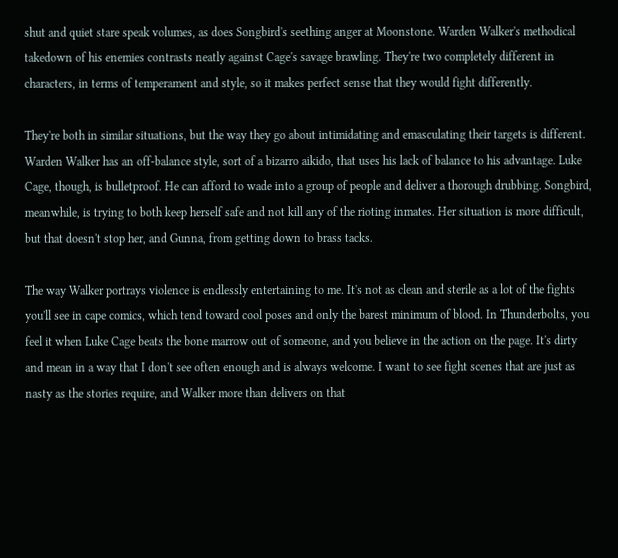shut and quiet stare speak volumes, as does Songbird's seething anger at Moonstone. Warden Walker's methodical takedown of his enemies contrasts neatly against Cage's savage brawling. They're two completely different in characters, in terms of temperament and style, so it makes perfect sense that they would fight differently.

They're both in similar situations, but the way they go about intimidating and emasculating their targets is different. Warden Walker has an off-balance style, sort of a bizarro aikido, that uses his lack of balance to his advantage. Luke Cage, though, is bulletproof. He can afford to wade into a group of people and deliver a thorough drubbing. Songbird, meanwhile, is trying to both keep herself safe and not kill any of the rioting inmates. Her situation is more difficult, but that doesn't stop her, and Gunna, from getting down to brass tacks.

The way Walker portrays violence is endlessly entertaining to me. It's not as clean and sterile as a lot of the fights you'll see in cape comics, which tend toward cool poses and only the barest minimum of blood. In Thunderbolts, you feel it when Luke Cage beats the bone marrow out of someone, and you believe in the action on the page. It's dirty and mean in a way that I don't see often enough and is always welcome. I want to see fight scenes that are just as nasty as the stories require, and Walker more than delivers on that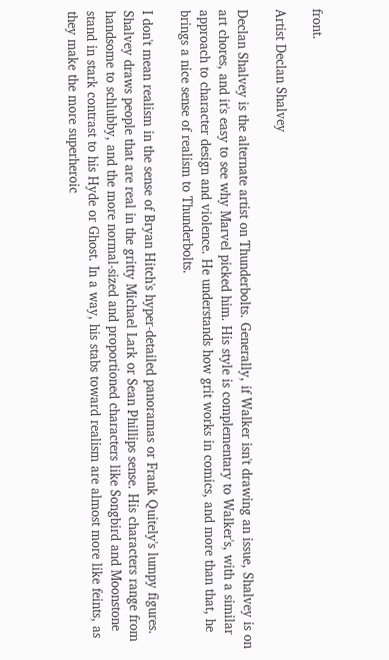front.

Artist Declan Shalvey

Declan Shalvey is the alternate artist on Thunderbolts. Generally, if Walker isn't drawing an issue, Shalvey is on art chores, and it's easy to see why Marvel picked him. His style is complementary to Walker's, with a similar approach to character design and violence. He understands how grit works in comics, and more than that, he brings a nice sense of realism to Thunderbolts.

I don't mean realism in the sense of Bryan Hitch's hyper-detailed panoramas or Frank Quitely's lumpy figures. Shalvey draws people that are real in the gritty Michael Lark or Sean Phillips sense. His characters range from handsome to schlubby, and the more normal-sized and proportioned characters like Songbird and Moonstone stand in stark contrast to his Hyde or Ghost. In a way, his stabs toward realism are almost more like feints, as they make the more superheroic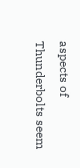aspects of Thunderbolts seem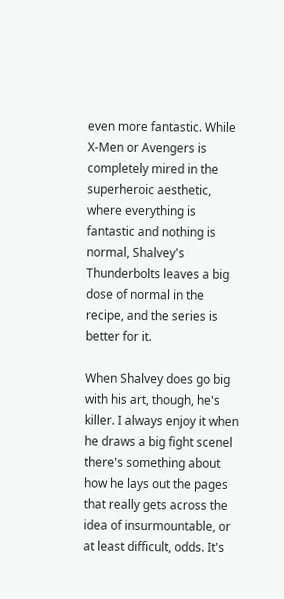even more fantastic. While X-Men or Avengers is completely mired in the superheroic aesthetic, where everything is fantastic and nothing is normal, Shalvey's Thunderbolts leaves a big dose of normal in the recipe, and the series is better for it.

When Shalvey does go big with his art, though, he's killer. I always enjoy it when he draws a big fight scenel there's something about how he lays out the pages that really gets across the idea of insurmountable, or at least difficult, odds. It's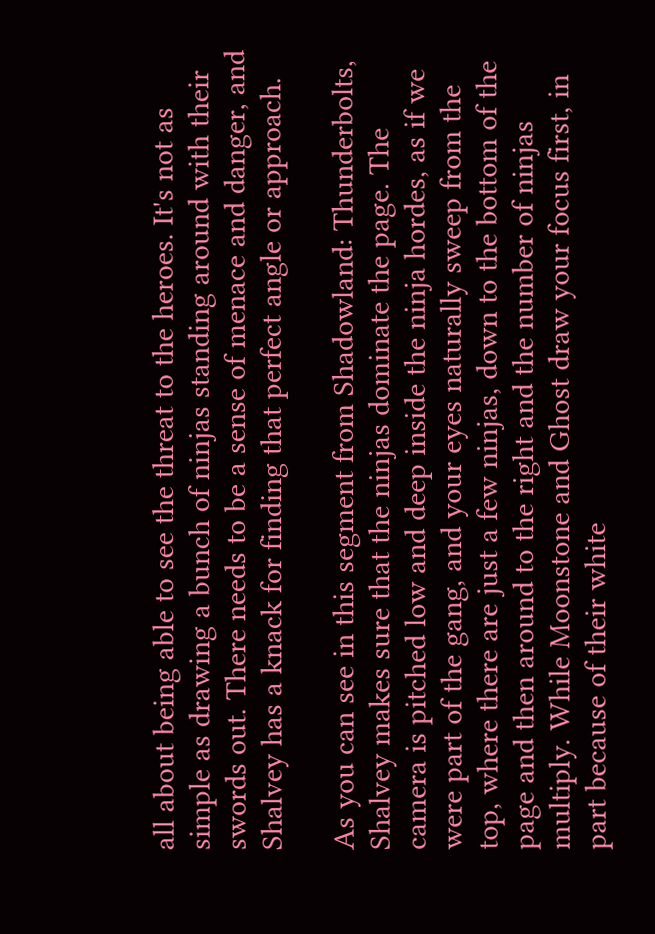all about being able to see the threat to the heroes. It's not as simple as drawing a bunch of ninjas standing around with their swords out. There needs to be a sense of menace and danger, and Shalvey has a knack for finding that perfect angle or approach.

As you can see in this segment from Shadowland: Thunderbolts, Shalvey makes sure that the ninjas dominate the page. The camera is pitched low and deep inside the ninja hordes, as if we were part of the gang, and your eyes naturally sweep from the top, where there are just a few ninjas, down to the bottom of the page and then around to the right and the number of ninjas multiply. While Moonstone and Ghost draw your focus first, in part because of their white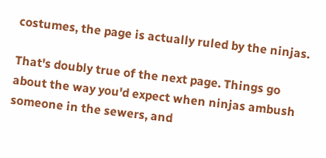costumes, the page is actually ruled by the ninjas.

That's doubly true of the next page. Things go about the way you'd expect when ninjas ambush someone in the sewers, and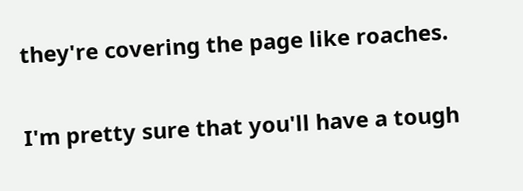they're covering the page like roaches.

I'm pretty sure that you'll have a tough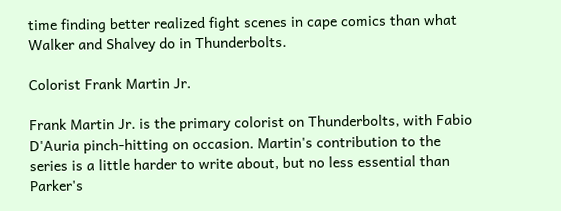time finding better realized fight scenes in cape comics than what Walker and Shalvey do in Thunderbolts.

Colorist Frank Martin Jr.

Frank Martin Jr. is the primary colorist on Thunderbolts, with Fabio D'Auria pinch-hitting on occasion. Martin's contribution to the series is a little harder to write about, but no less essential than Parker's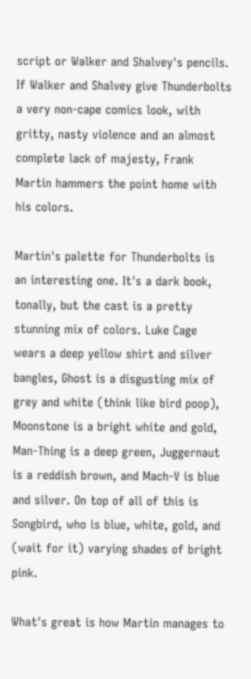script or Walker and Shalvey's pencils. If Walker and Shalvey give Thunderbolts a very non-cape comics look, with gritty, nasty violence and an almost complete lack of majesty, Frank Martin hammers the point home with his colors.

Martin's palette for Thunderbolts is an interesting one. It's a dark book, tonally, but the cast is a pretty stunning mix of colors. Luke Cage wears a deep yellow shirt and silver bangles, Ghost is a disgusting mix of grey and white (think like bird poop), Moonstone is a bright white and gold, Man-Thing is a deep green, Juggernaut is a reddish brown, and Mach-V is blue and silver. On top of all of this is Songbird, who is blue, white, gold, and (wait for it) varying shades of bright pink.

What's great is how Martin manages to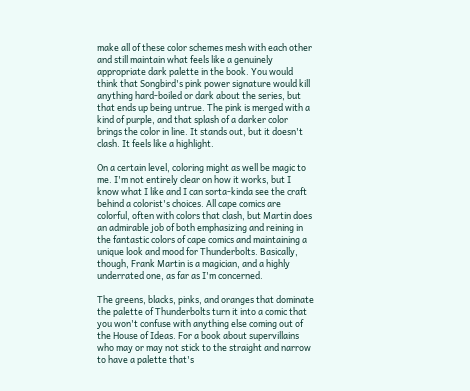make all of these color schemes mesh with each other and still maintain what feels like a genuinely appropriate dark palette in the book. You would think that Songbird's pink power signature would kill anything hard-boiled or dark about the series, but that ends up being untrue. The pink is merged with a kind of purple, and that splash of a darker color brings the color in line. It stands out, but it doesn't clash. It feels like a highlight.

On a certain level, coloring might as well be magic to me. I'm not entirely clear on how it works, but I know what I like and I can sorta-kinda see the craft behind a colorist's choices. All cape comics are colorful, often with colors that clash, but Martin does an admirable job of both emphasizing and reining in the fantastic colors of cape comics and maintaining a unique look and mood for Thunderbolts. Basically, though, Frank Martin is a magician, and a highly underrated one, as far as I'm concerned.

The greens, blacks, pinks, and oranges that dominate the palette of Thunderbolts turn it into a comic that you won't confuse with anything else coming out of the House of Ideas. For a book about supervillains who may or may not stick to the straight and narrow to have a palette that's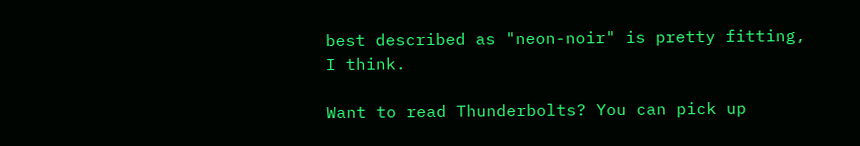best described as "neon-noir" is pretty fitting, I think.

Want to read Thunderbolts? You can pick up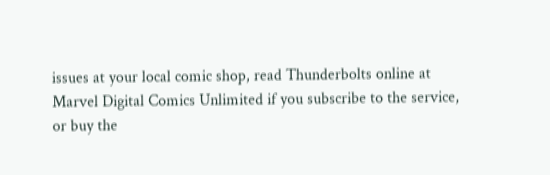issues at your local comic shop, read Thunderbolts online at Marvel Digital Comics Unlimited if you subscribe to the service, or buy the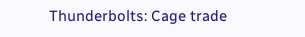Thunderbolts: Cage trade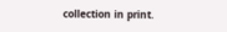collection in print.